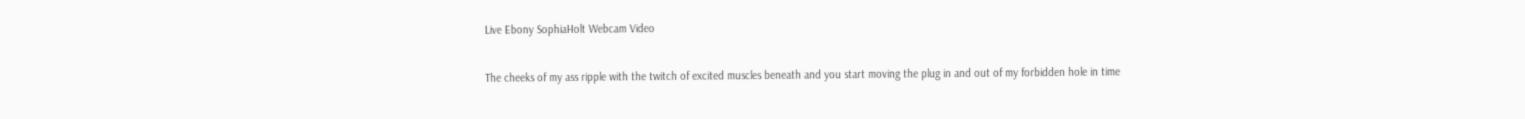Live Ebony SophiaHolt Webcam Video


The cheeks of my ass ripple with the twitch of excited muscles beneath and you start moving the plug in and out of my forbidden hole in time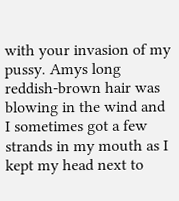with your invasion of my pussy. Amys long reddish-brown hair was blowing in the wind and I sometimes got a few strands in my mouth as I kept my head next to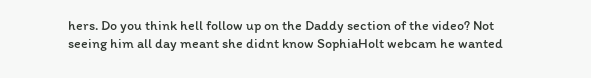hers. Do you think hell follow up on the Daddy section of the video? Not seeing him all day meant she didnt know SophiaHolt webcam he wanted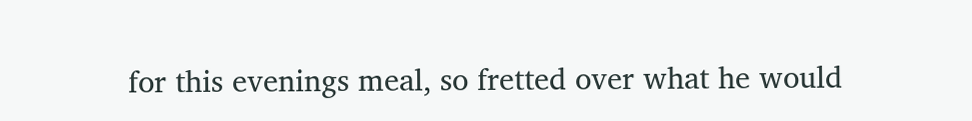for this evenings meal, so fretted over what he would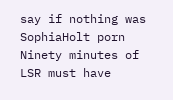say if nothing was SophiaHolt porn Ninety minutes of LSR must have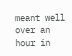meant well over an hour in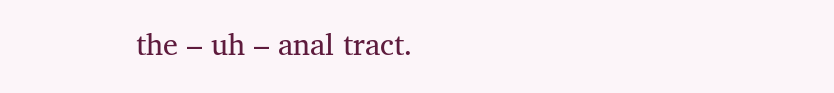the – uh – anal tract.